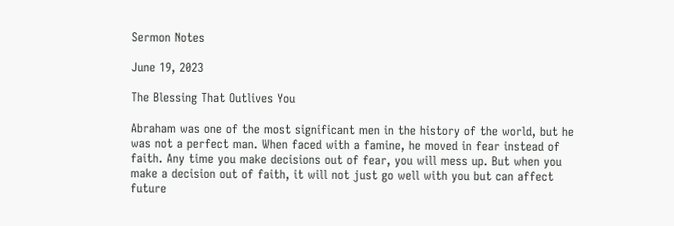Sermon Notes

June 19, 2023

The Blessing That Outlives You

Abraham was one of the most significant men in the history of the world, but he was not a perfect man. When faced with a famine, he moved in fear instead of faith. Any time you make decisions out of fear, you will mess up. But when you make a decision out of faith, it will not just go well with you but can affect future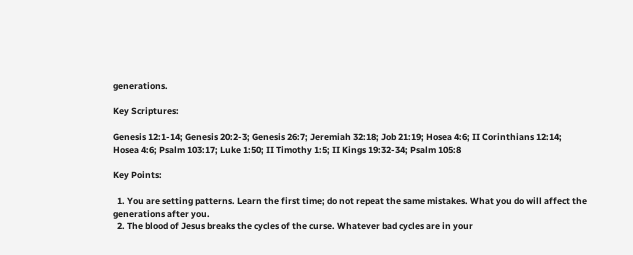generations.

Key Scriptures:

Genesis 12:1-14; Genesis 20:2-3; Genesis 26:7; Jeremiah 32:18; Job 21:19; Hosea 4:6; II Corinthians 12:14; Hosea 4:6; Psalm 103:17; Luke 1:50; II Timothy 1:5; II Kings 19:32-34; Psalm 105:8

Key Points:

  1. You are setting patterns. Learn the first time; do not repeat the same mistakes. What you do will affect the generations after you.
  2. The blood of Jesus breaks the cycles of the curse. Whatever bad cycles are in your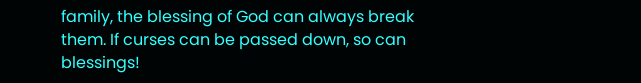family, the blessing of God can always break them. If curses can be passed down, so can blessings!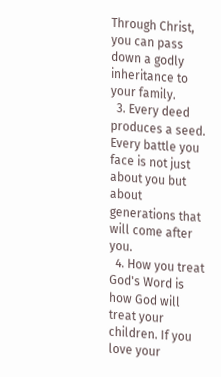Through Christ, you can pass down a godly inheritance to your family.
  3. Every deed produces a seed. Every battle you face is not just about you but about generations that will come after you.
  4. How you treat God's Word is how God will treat your children. If you love your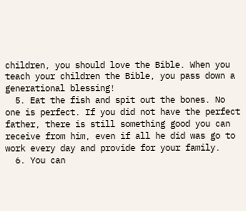children, you should love the Bible. When you teach your children the Bible, you pass down a generational blessing!
  5. Eat the fish and spit out the bones. No one is perfect. If you did not have the perfect father, there is still something good you can receive from him, even if all he did was go to work every day and provide for your family.
  6. You can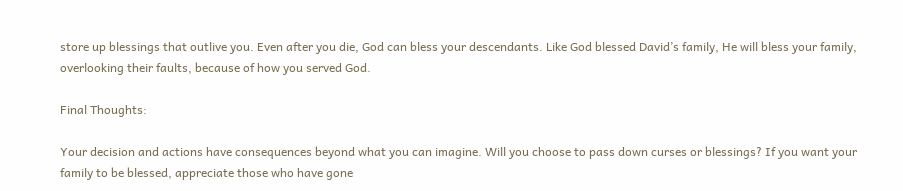store up blessings that outlive you. Even after you die, God can bless your descendants. Like God blessed David’s family, He will bless your family, overlooking their faults, because of how you served God.

Final Thoughts:

Your decision and actions have consequences beyond what you can imagine. Will you choose to pass down curses or blessings? If you want your family to be blessed, appreciate those who have gone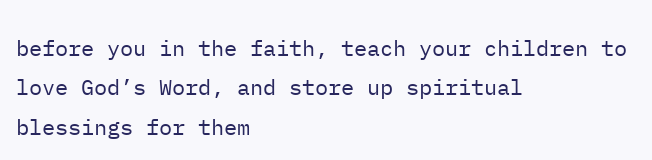before you in the faith, teach your children to love God’s Word, and store up spiritual blessings for them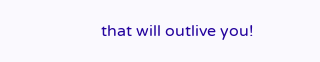that will outlive you!